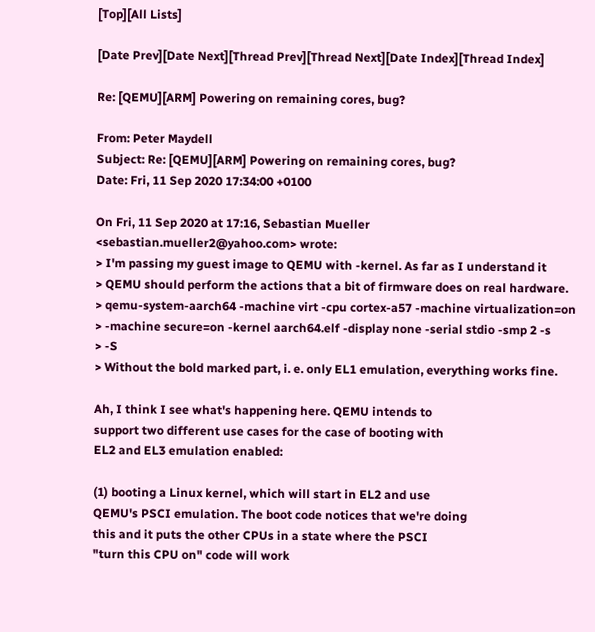[Top][All Lists]

[Date Prev][Date Next][Thread Prev][Thread Next][Date Index][Thread Index]

Re: [QEMU][ARM] Powering on remaining cores, bug?

From: Peter Maydell
Subject: Re: [QEMU][ARM] Powering on remaining cores, bug?
Date: Fri, 11 Sep 2020 17:34:00 +0100

On Fri, 11 Sep 2020 at 17:16, Sebastian Mueller
<sebastian.mueller2@yahoo.com> wrote:
> I'm passing my guest image to QEMU with -kernel. As far as I understand it
> QEMU should perform the actions that a bit of firmware does on real hardware.
> qemu-system-aarch64 -machine virt -cpu cortex-a57 -machine virtualization=on
> -machine secure=on -kernel aarch64.elf -display none -serial stdio -smp 2 -s
> -S
> Without the bold marked part, i. e. only EL1 emulation, everything works fine.

Ah, I think I see what's happening here. QEMU intends to
support two different use cases for the case of booting with
EL2 and EL3 emulation enabled:

(1) booting a Linux kernel, which will start in EL2 and use
QEMU's PSCI emulation. The boot code notices that we're doing
this and it puts the other CPUs in a state where the PSCI
"turn this CPU on" code will work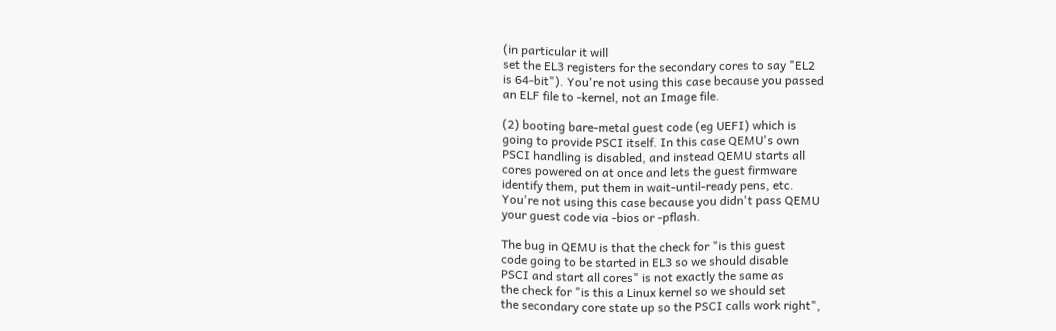(in particular it will
set the EL3 registers for the secondary cores to say "EL2
is 64-bit"). You're not using this case because you passed
an ELF file to -kernel, not an Image file.

(2) booting bare-metal guest code (eg UEFI) which is
going to provide PSCI itself. In this case QEMU's own
PSCI handling is disabled, and instead QEMU starts all
cores powered on at once and lets the guest firmware
identify them, put them in wait-until-ready pens, etc.
You're not using this case because you didn't pass QEMU
your guest code via -bios or -pflash.

The bug in QEMU is that the check for "is this guest
code going to be started in EL3 so we should disable
PSCI and start all cores" is not exactly the same as
the check for "is this a Linux kernel so we should set
the secondary core state up so the PSCI calls work right",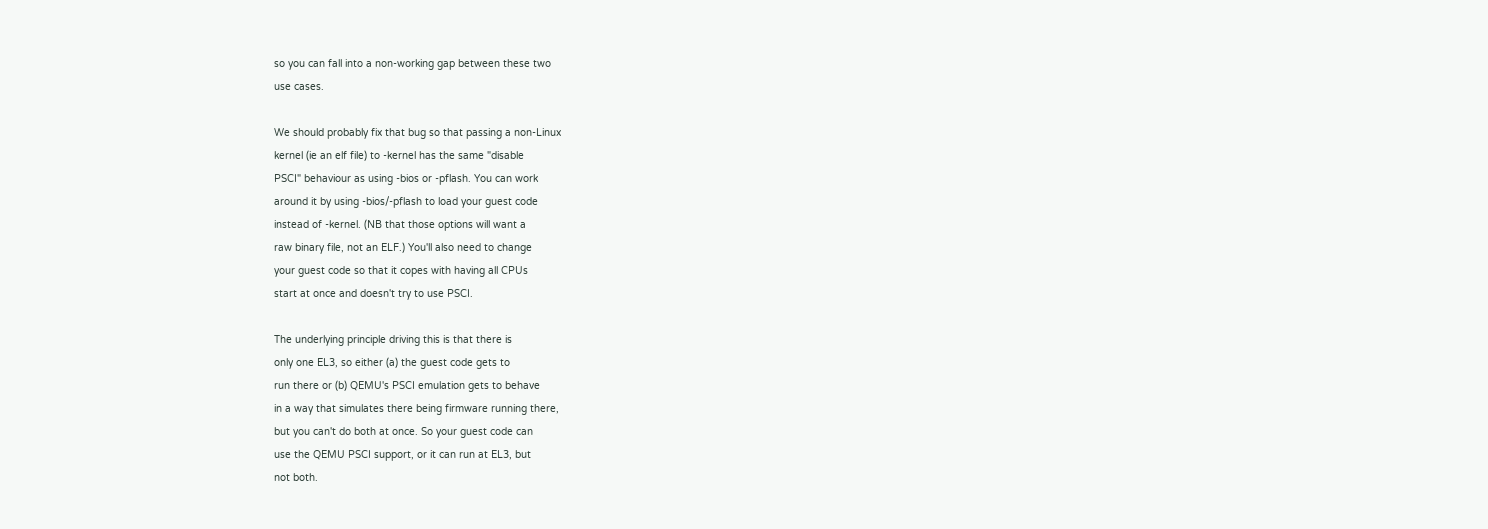so you can fall into a non-working gap between these two
use cases.

We should probably fix that bug so that passing a non-Linux
kernel (ie an elf file) to -kernel has the same "disable
PSCI" behaviour as using -bios or -pflash. You can work
around it by using -bios/-pflash to load your guest code
instead of -kernel. (NB that those options will want a
raw binary file, not an ELF.) You'll also need to change
your guest code so that it copes with having all CPUs
start at once and doesn't try to use PSCI.

The underlying principle driving this is that there is
only one EL3, so either (a) the guest code gets to
run there or (b) QEMU's PSCI emulation gets to behave
in a way that simulates there being firmware running there,
but you can't do both at once. So your guest code can
use the QEMU PSCI support, or it can run at EL3, but
not both.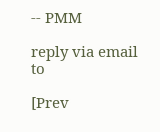-- PMM

reply via email to

[Prev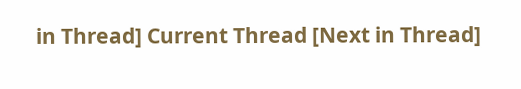in Thread] Current Thread [Next in Thread]